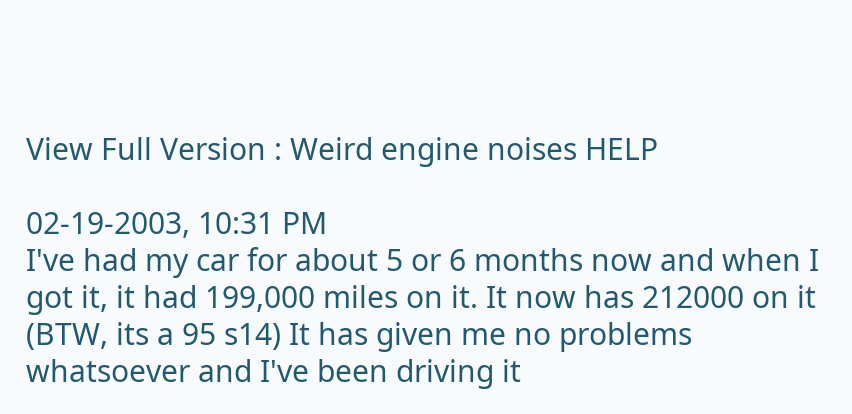View Full Version : Weird engine noises HELP

02-19-2003, 10:31 PM
I've had my car for about 5 or 6 months now and when I got it, it had 199,000 miles on it. It now has 212000 on it (BTW, its a 95 s14) It has given me no problems whatsoever and I've been driving it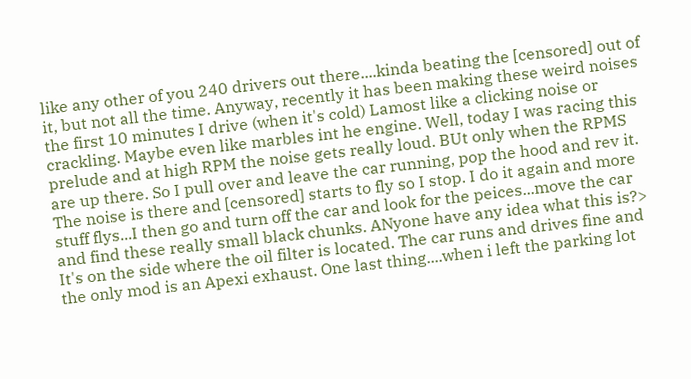like any other of you 240 drivers out there....kinda beating the [censored] out of it, but not all the time. Anyway, recently it has been making these weird noises the first 10 minutes I drive (when it's cold) Lamost like a clicking noise or crackling. Maybe even like marbles int he engine. Well, today I was racing this prelude and at high RPM the noise gets really loud. BUt only when the RPMS are up there. So I pull over and leave the car running, pop the hood and rev it. The noise is there and [censored] starts to fly so I stop. I do it again and more stuff flys...I then go and turn off the car and look for the peices...move the car and find these really small black chunks. ANyone have any idea what this is?> It's on the side where the oil filter is located. The car runs and drives fine and the only mod is an Apexi exhaust. One last thing....when i left the parking lot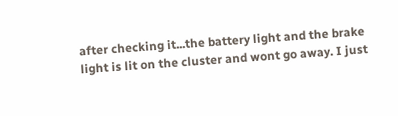after checking it...the battery light and the brake light is lit on the cluster and wont go away. I just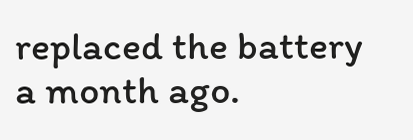replaced the battery a month ago.